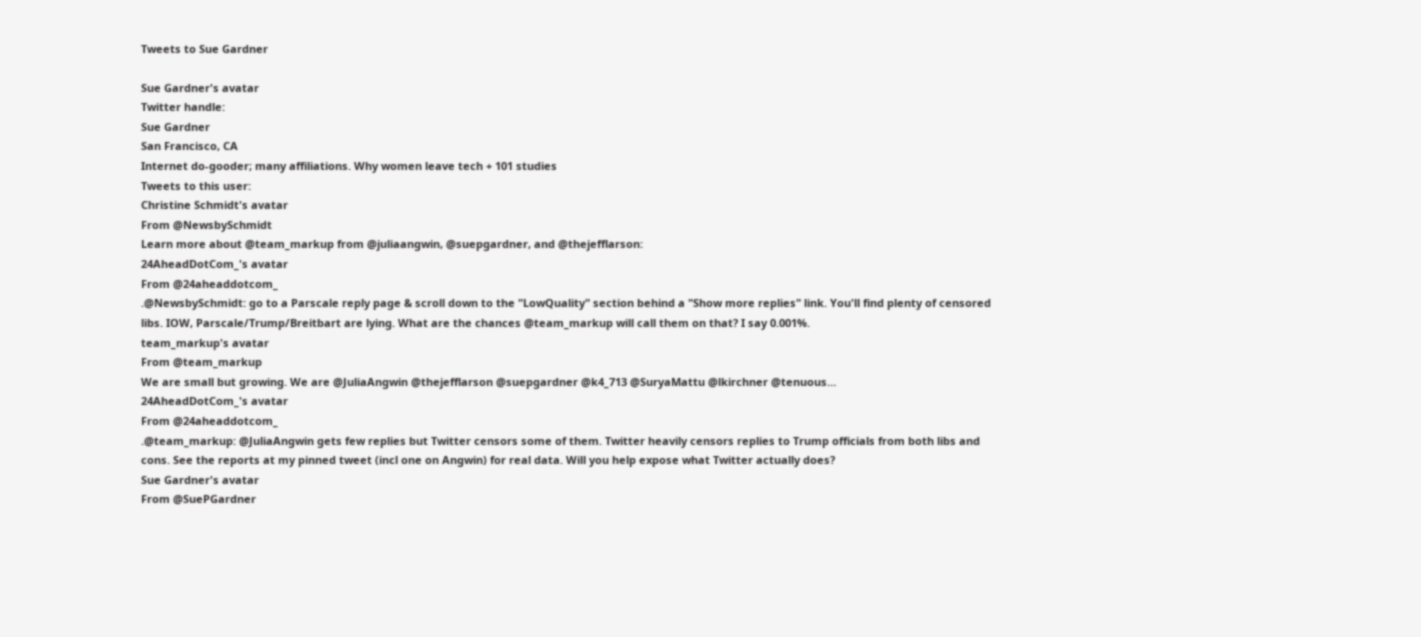Tweets to Sue Gardner

Sue Gardner's avatar
Twitter handle:
Sue Gardner
San Francisco, CA
Internet do-gooder; many affiliations. Why women leave tech + 101 studies
Tweets to this user:
Christine Schmidt's avatar
From @NewsbySchmidt
Learn more about @team_markup from @juliaangwin, @suepgardner, and @thejefflarson:
24AheadDotCom_'s avatar
From @24aheaddotcom_
.@NewsbySchmidt: go to a Parscale reply page & scroll down to the "LowQuality" section behind a "Show more replies" link. You'll find plenty of censored libs. IOW, Parscale/Trump/Breitbart are lying. What are the chances @team_markup will call them on that? I say 0.001%.
team_markup's avatar
From @team_markup
We are small but growing. We are @JuliaAngwin @thejefflarson @suepgardner @k4_713 @SuryaMattu @lkirchner @tenuous…
24AheadDotCom_'s avatar
From @24aheaddotcom_
.@team_markup: @JuliaAngwin gets few replies but Twitter censors some of them. Twitter heavily censors replies to Trump officials from both libs and cons. See the reports at my pinned tweet (incl one on Angwin) for real data. Will you help expose what Twitter actually does?
Sue Gardner's avatar
From @SuePGardner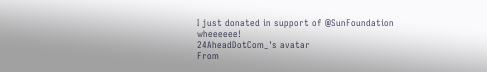I just donated in support of @SunFoundation wheeeeee!
24AheadDotCom_'s avatar
From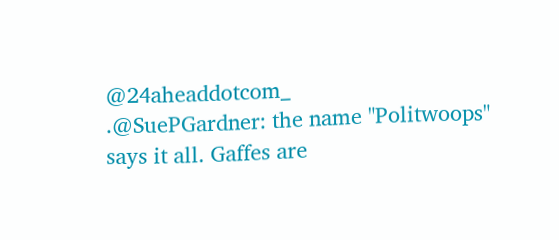@24aheaddotcom_
.@SuePGardner: the name "Politwoops" says it all. Gaffes are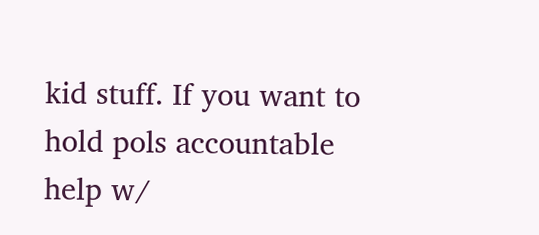kid stuff. If you want to hold pols accountable help w/